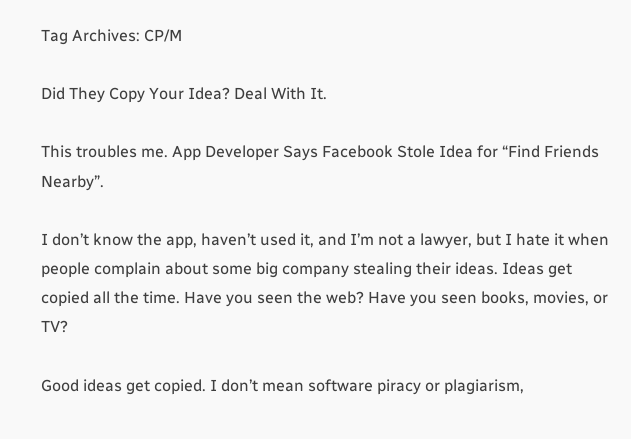Tag Archives: CP/M

Did They Copy Your Idea? Deal With It.

This troubles me. App Developer Says Facebook Stole Idea for “Find Friends Nearby”.

I don’t know the app, haven’t used it, and I’m not a lawyer, but I hate it when people complain about some big company stealing their ideas. Ideas get copied all the time. Have you seen the web? Have you seen books, movies, or TV?

Good ideas get copied. I don’t mean software piracy or plagiarism,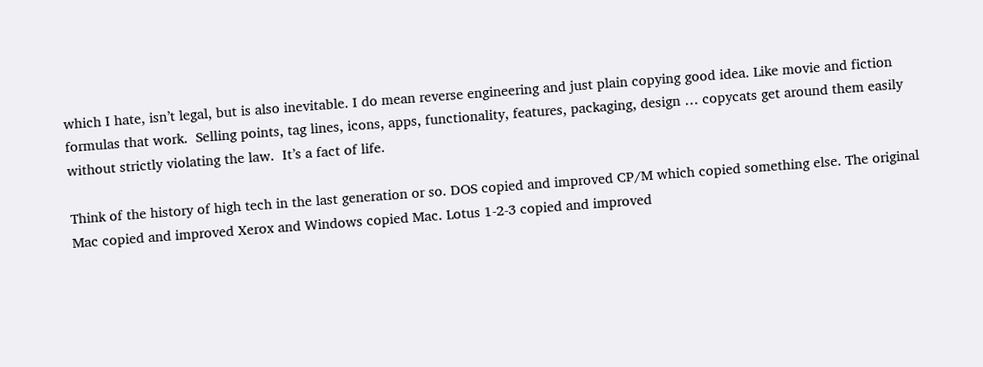which I hate, isn’t legal, but is also inevitable. I do mean reverse engineering and just plain copying good idea. Like movie and fiction formulas that work.  Selling points, tag lines, icons, apps, functionality, features, packaging, design … copycats get around them easily without strictly violating the law.  It’s a fact of life.

Think of the history of high tech in the last generation or so. DOS copied and improved CP/M which copied something else. The original Mac copied and improved Xerox and Windows copied Mac. Lotus 1-2-3 copied and improved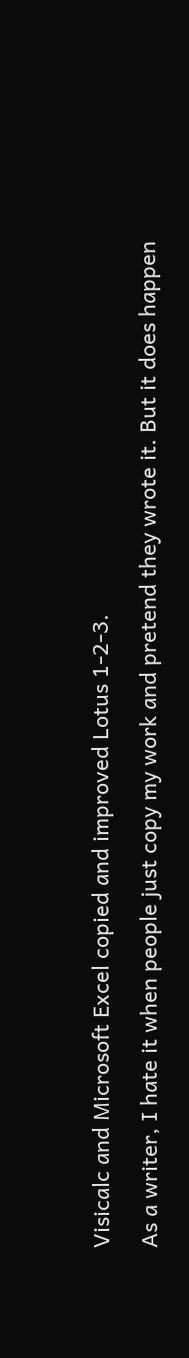Visicalc and Microsoft Excel copied and improved Lotus 1-2-3.

As a writer, I hate it when people just copy my work and pretend they wrote it. But it does happen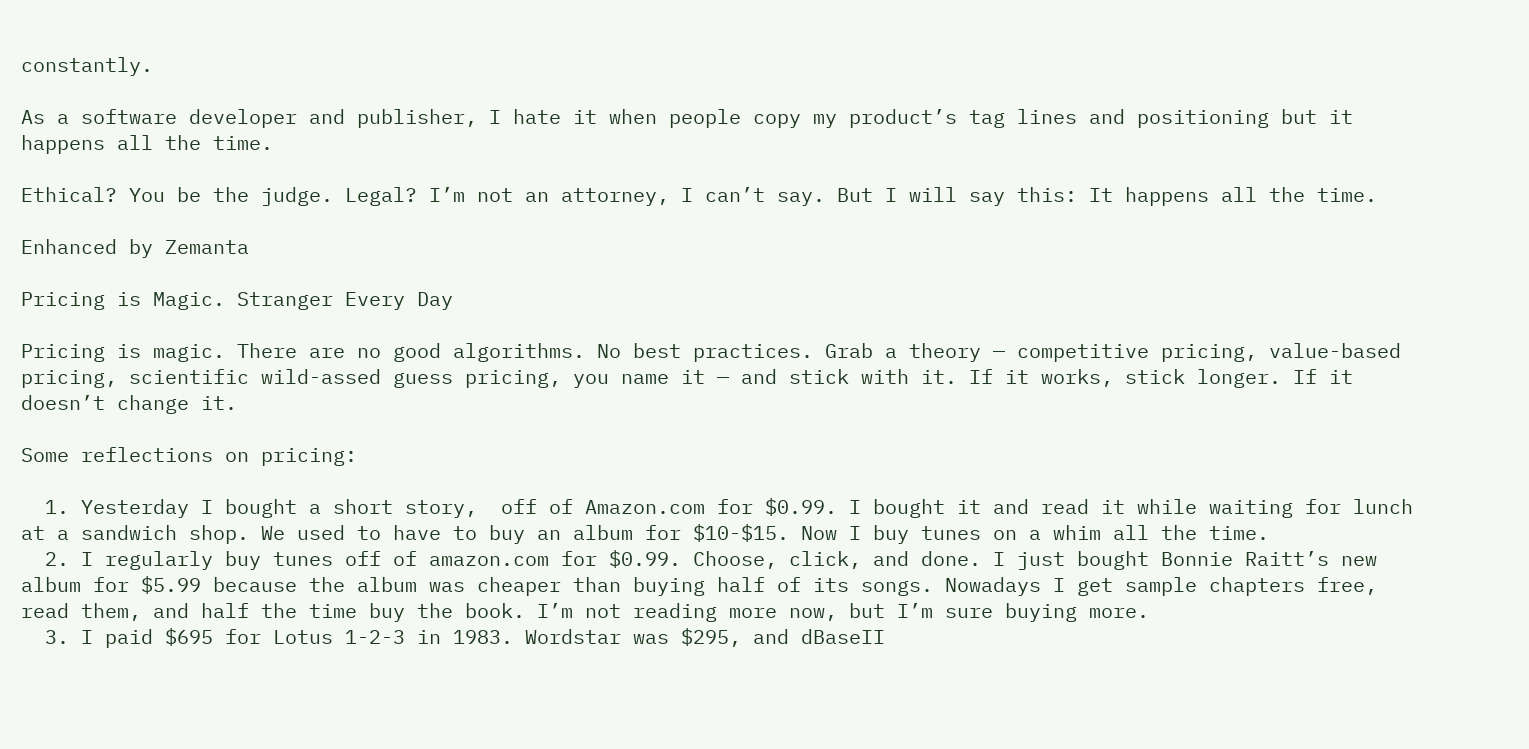constantly.

As a software developer and publisher, I hate it when people copy my product’s tag lines and positioning but it happens all the time.

Ethical? You be the judge. Legal? I’m not an attorney, I can’t say. But I will say this: It happens all the time.

Enhanced by Zemanta

Pricing is Magic. Stranger Every Day

Pricing is magic. There are no good algorithms. No best practices. Grab a theory — competitive pricing, value-based pricing, scientific wild-assed guess pricing, you name it — and stick with it. If it works, stick longer. If it doesn’t change it.

Some reflections on pricing:

  1. Yesterday I bought a short story,  off of Amazon.com for $0.99. I bought it and read it while waiting for lunch at a sandwich shop. We used to have to buy an album for $10-$15. Now I buy tunes on a whim all the time.
  2. I regularly buy tunes off of amazon.com for $0.99. Choose, click, and done. I just bought Bonnie Raitt’s new album for $5.99 because the album was cheaper than buying half of its songs. Nowadays I get sample chapters free, read them, and half the time buy the book. I’m not reading more now, but I’m sure buying more.
  3. I paid $695 for Lotus 1-2-3 in 1983. Wordstar was $295, and dBaseII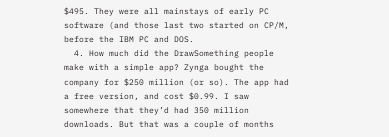$495. They were all mainstays of early PC software (and those last two started on CP/M, before the IBM PC and DOS.
  4. How much did the DrawSomething people make with a simple app? Zynga bought the company for $250 million (or so). The app had a free version, and cost $0.99. I saw somewhere that they’d had 350 million downloads. But that was a couple of months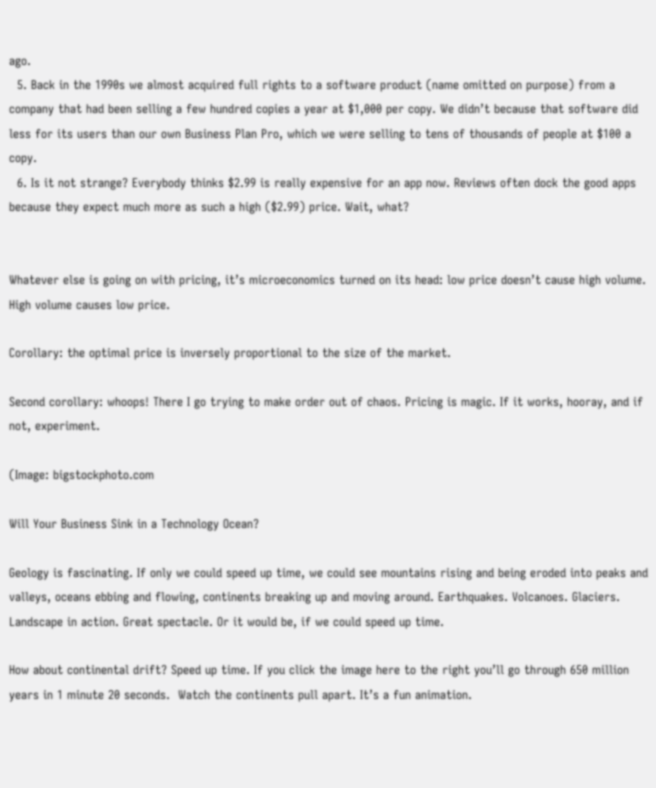ago.
  5. Back in the 1990s we almost acquired full rights to a software product (name omitted on purpose) from a company that had been selling a few hundred copies a year at $1,000 per copy. We didn’t because that software did less for its users than our own Business Plan Pro, which we were selling to tens of thousands of people at $100 a copy.
  6. Is it not strange? Everybody thinks $2.99 is really expensive for an app now. Reviews often dock the good apps because they expect much more as such a high ($2.99) price. Wait, what?


Whatever else is going on with pricing, it’s microeconomics turned on its head: low price doesn’t cause high volume. High volume causes low price.

Corollary: the optimal price is inversely proportional to the size of the market.

Second corollary: whoops! There I go trying to make order out of chaos. Pricing is magic. If it works, hooray, and if not, experiment.

(Image: bigstockphoto.com

Will Your Business Sink in a Technology Ocean?

Geology is fascinating. If only we could speed up time, we could see mountains rising and being eroded into peaks and valleys, oceans ebbing and flowing, continents breaking up and moving around. Earthquakes. Volcanoes. Glaciers. Landscape in action. Great spectacle. Or it would be, if we could speed up time.

How about continental drift? Speed up time. If you click the image here to the right you’ll go through 650 million years in 1 minute 20 seconds.  Watch the continents pull apart. It’s a fun animation.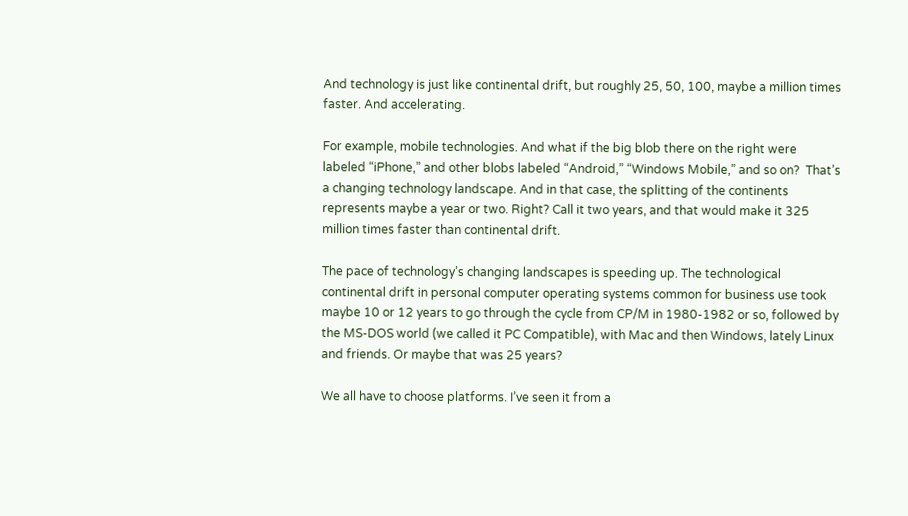And technology is just like continental drift, but roughly 25, 50, 100, maybe a million times faster. And accelerating.

For example, mobile technologies. And what if the big blob there on the right were labeled “iPhone,” and other blobs labeled “Android,” “Windows Mobile,” and so on?  That’s a changing technology landscape. And in that case, the splitting of the continents represents maybe a year or two. Right? Call it two years, and that would make it 325 million times faster than continental drift.

The pace of technology’s changing landscapes is speeding up. The technological continental drift in personal computer operating systems common for business use took maybe 10 or 12 years to go through the cycle from CP/M in 1980-1982 or so, followed by the MS-DOS world (we called it PC Compatible), with Mac and then Windows, lately Linux and friends. Or maybe that was 25 years?

We all have to choose platforms. I’ve seen it from a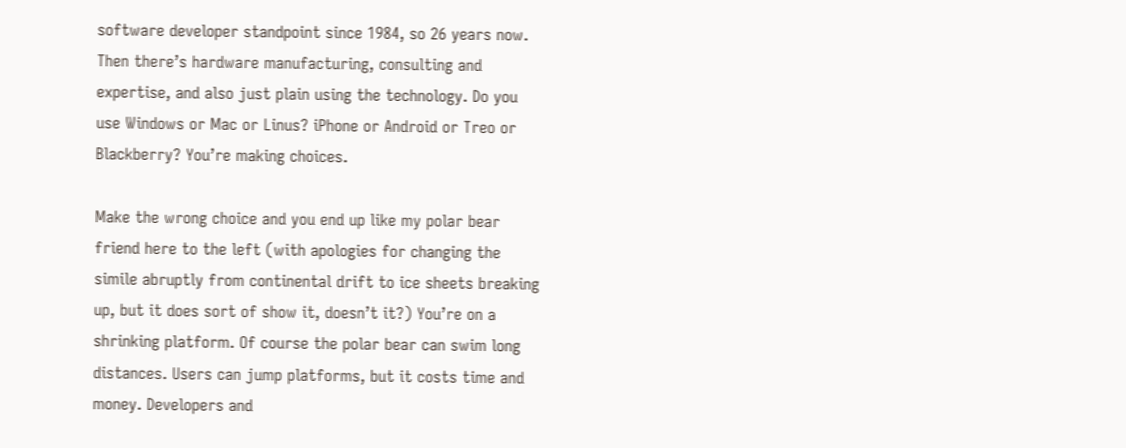software developer standpoint since 1984, so 26 years now. Then there’s hardware manufacturing, consulting and expertise, and also just plain using the technology. Do you use Windows or Mac or Linus? iPhone or Android or Treo or Blackberry? You’re making choices.

Make the wrong choice and you end up like my polar bear friend here to the left (with apologies for changing the simile abruptly from continental drift to ice sheets breaking up, but it does sort of show it, doesn’t it?) You’re on a shrinking platform. Of course the polar bear can swim long distances. Users can jump platforms, but it costs time and money. Developers and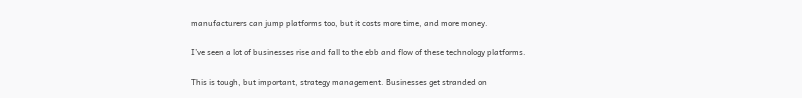manufacturers can jump platforms too, but it costs more time, and more money.

I’ve seen a lot of businesses rise and fall to the ebb and flow of these technology platforms.

This is tough, but important, strategy management. Businesses get stranded on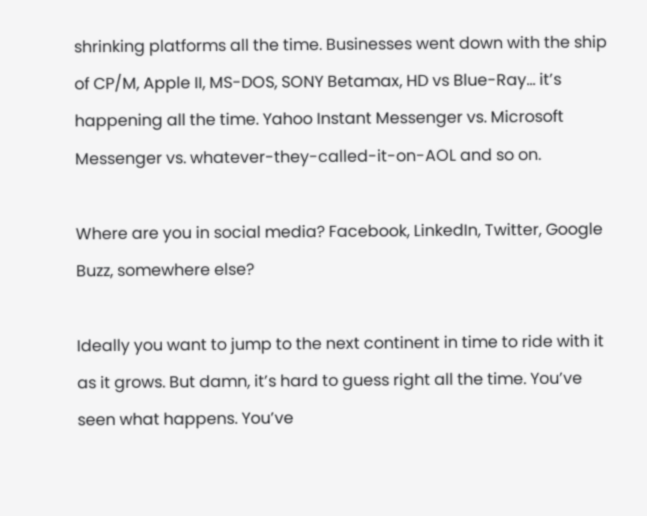shrinking platforms all the time. Businesses went down with the ship of CP/M, Apple II, MS-DOS, SONY Betamax, HD vs Blue-Ray… it’s happening all the time. Yahoo Instant Messenger vs. Microsoft Messenger vs. whatever-they-called-it-on-AOL and so on.

Where are you in social media? Facebook, LinkedIn, Twitter, Google Buzz, somewhere else?

Ideally you want to jump to the next continent in time to ride with it as it grows. But damn, it’s hard to guess right all the time. You’ve seen what happens. You’ve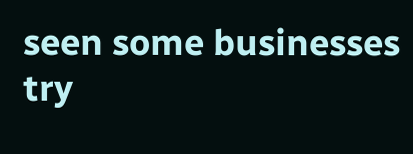seen some businesses try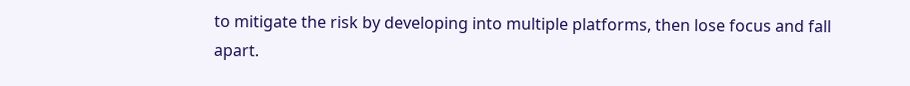to mitigate the risk by developing into multiple platforms, then lose focus and fall apart.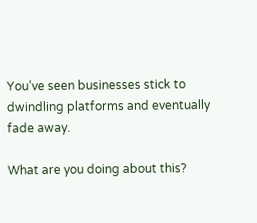You’ve seen businesses stick to dwindling platforms and eventually fade away.

What are you doing about this?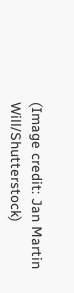(Image credit: Jan Martin Will/Shutterstock)